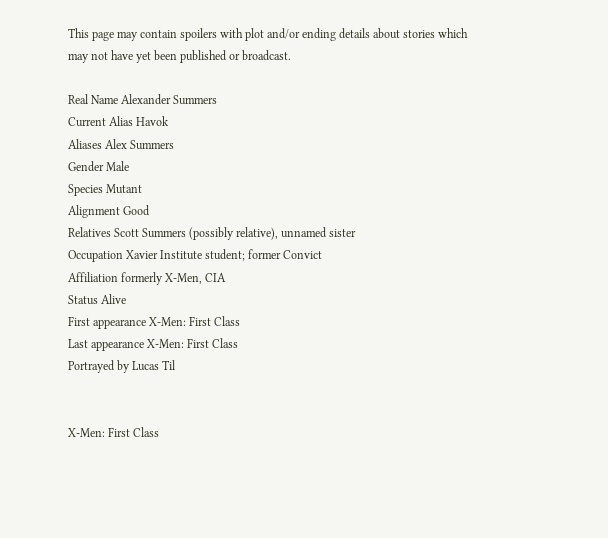This page may contain spoilers with plot and/or ending details about stories which may not have yet been published or broadcast.

Real Name Alexander Summers
Current Alias Havok
Aliases Alex Summers
Gender Male
Species Mutant
Alignment Good
Relatives Scott Summers (possibly relative), unnamed sister
Occupation Xavier Institute student; former Convict
Affiliation formerly X-Men, CIA
Status Alive
First appearance X-Men: First Class
Last appearance X-Men: First Class
Portrayed by Lucas Til


X-Men: First Class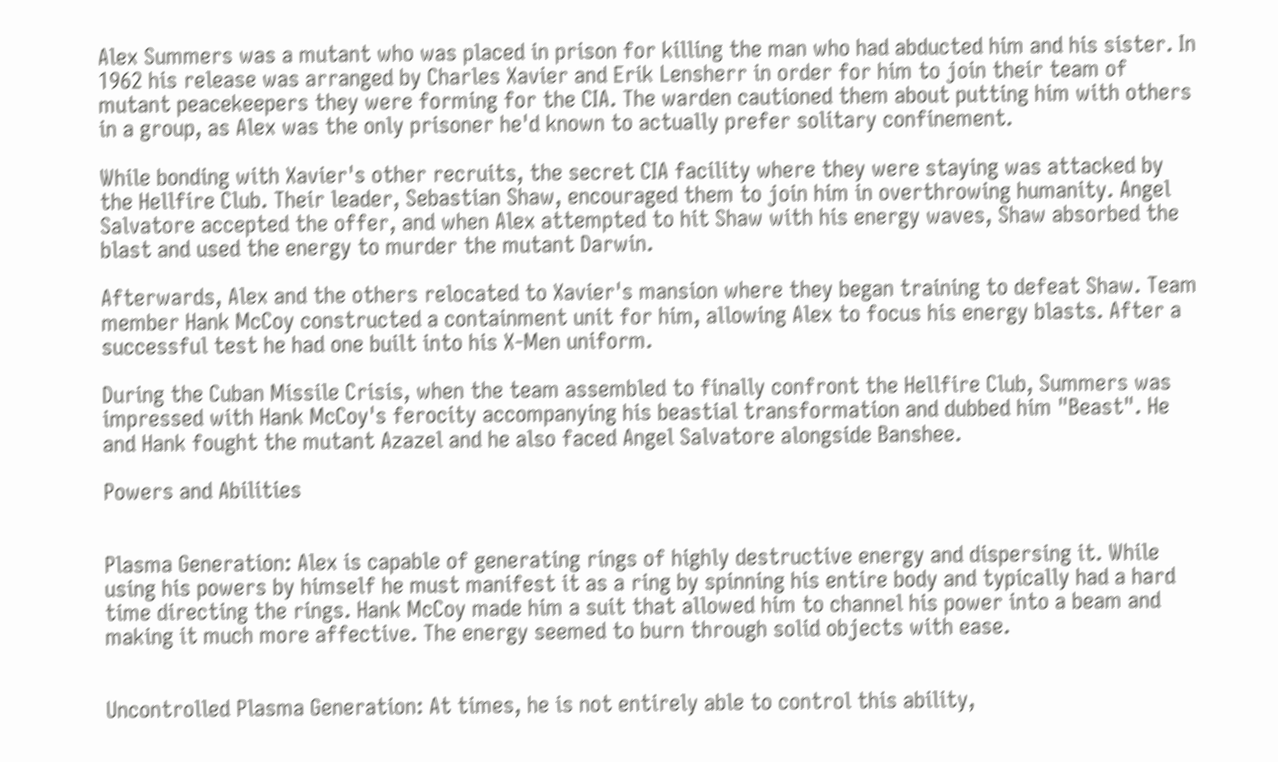Alex Summers was a mutant who was placed in prison for killing the man who had abducted him and his sister. In 1962 his release was arranged by Charles Xavier and Erik Lensherr in order for him to join their team of mutant peacekeepers they were forming for the CIA. The warden cautioned them about putting him with others in a group, as Alex was the only prisoner he'd known to actually prefer solitary confinement.

While bonding with Xavier's other recruits, the secret CIA facility where they were staying was attacked by the Hellfire Club. Their leader, Sebastian Shaw, encouraged them to join him in overthrowing humanity. Angel Salvatore accepted the offer, and when Alex attempted to hit Shaw with his energy waves, Shaw absorbed the blast and used the energy to murder the mutant Darwin.

Afterwards, Alex and the others relocated to Xavier's mansion where they began training to defeat Shaw. Team member Hank McCoy constructed a containment unit for him, allowing Alex to focus his energy blasts. After a successful test he had one built into his X-Men uniform.

During the Cuban Missile Crisis, when the team assembled to finally confront the Hellfire Club, Summers was impressed with Hank McCoy's ferocity accompanying his beastial transformation and dubbed him "Beast". He and Hank fought the mutant Azazel and he also faced Angel Salvatore alongside Banshee.

Powers and Abilities


Plasma Generation: Alex is capable of generating rings of highly destructive energy and dispersing it. While using his powers by himself he must manifest it as a ring by spinning his entire body and typically had a hard time directing the rings. Hank McCoy made him a suit that allowed him to channel his power into a beam and making it much more affective. The energy seemed to burn through solid objects with ease.


Uncontrolled Plasma Generation: At times, he is not entirely able to control this ability,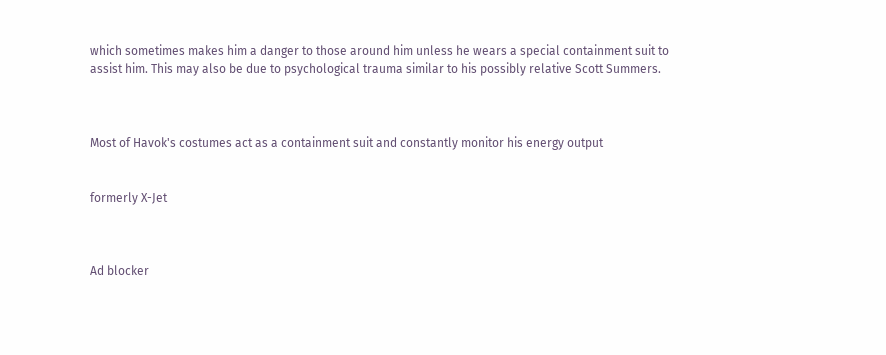which sometimes makes him a danger to those around him unless he wears a special containment suit to assist him. This may also be due to psychological trauma similar to his possibly relative Scott Summers.



Most of Havok's costumes act as a containment suit and constantly monitor his energy output


formerly X-Jet



Ad blocker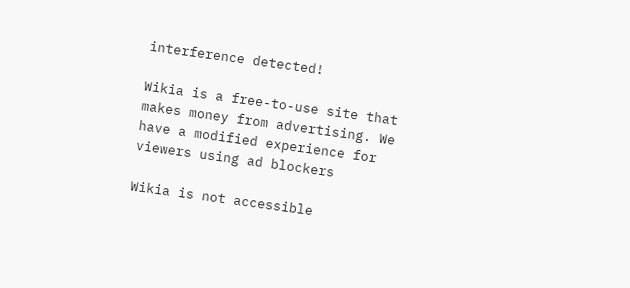interference detected!

Wikia is a free-to-use site that makes money from advertising. We have a modified experience for viewers using ad blockers

Wikia is not accessible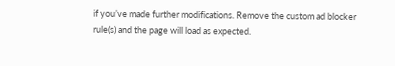if you’ve made further modifications. Remove the custom ad blocker rule(s) and the page will load as expected.